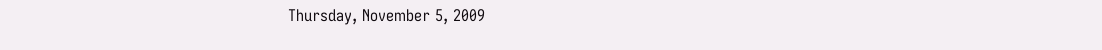Thursday, November 5, 2009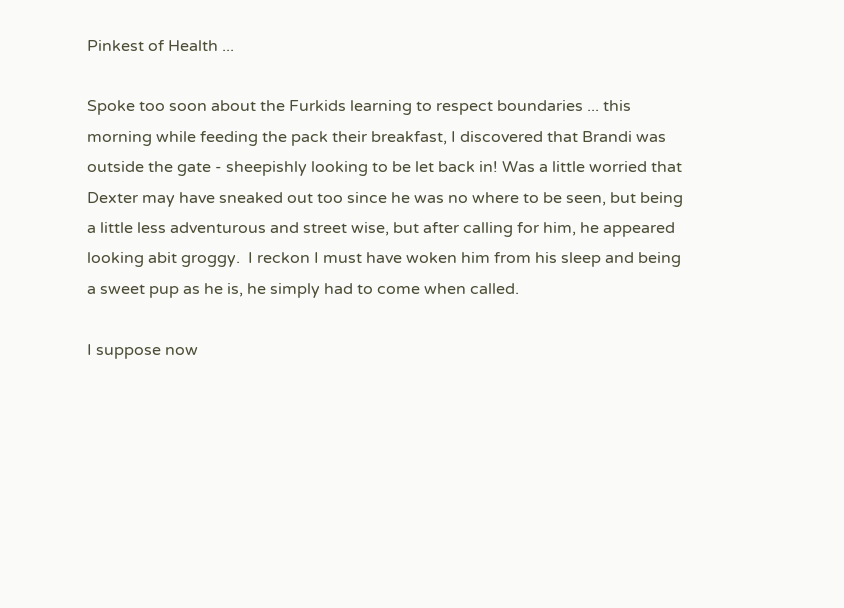Pinkest of Health ...

Spoke too soon about the Furkids learning to respect boundaries ... this morning while feeding the pack their breakfast, I discovered that Brandi was outside the gate - sheepishly looking to be let back in! Was a little worried that Dexter may have sneaked out too since he was no where to be seen, but being a little less adventurous and street wise, but after calling for him, he appeared looking abit groggy.  I reckon I must have woken him from his sleep and being a sweet pup as he is, he simply had to come when called.

I suppose now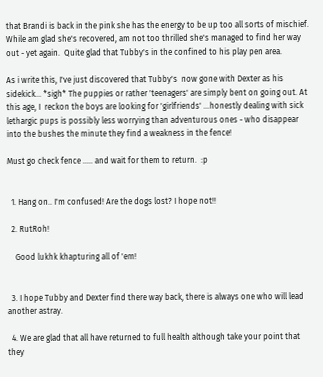that Brandi is back in the pink she has the energy to be up too all sorts of mischief.  While am glad she's recovered, am not too thrilled she's managed to find her way out - yet again.  Quite glad that Tubby's in the confined to his play pen area.

As i write this, I've just discovered that Tubby's  now gone with Dexter as his sidekick... *sigh* The puppies or rather 'teenagers' are simply bent on going out. At this age, I  reckon the boys are looking for 'girlfriends' ...honestly dealing with sick lethargic pups is possibly less worrying than adventurous ones - who disappear into the bushes the minute they find a weakness in the fence!

Must go check fence ..... and wait for them to return.  :p


  1. Hang on.. I'm confused! Are the dogs lost? I hope not!!

  2. RutRoh!

    Good lukhk khapturing all of 'em!


  3. I hope Tubby and Dexter find there way back, there is always one who will lead another astray.

  4. We are glad that all have returned to full health although take your point that they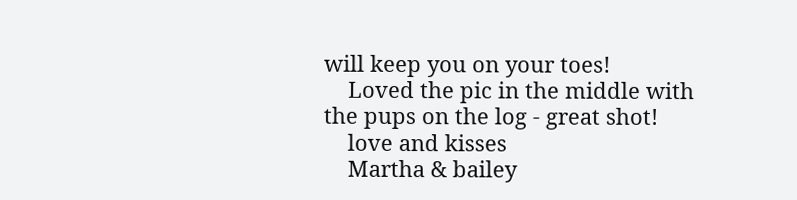will keep you on your toes!
    Loved the pic in the middle with the pups on the log - great shot!
    love and kisses
    Martha & bailey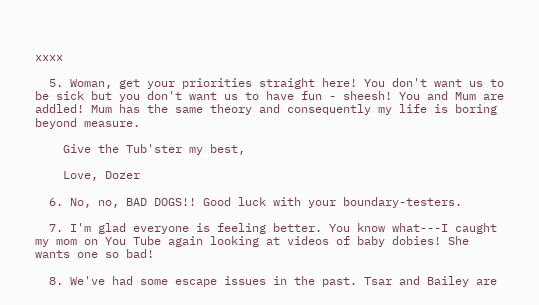xxxx

  5. Woman, get your priorities straight here! You don't want us to be sick but you don't want us to have fun - sheesh! You and Mum are addled! Mum has the same theory and consequently my life is boring beyond measure.

    Give the Tub'ster my best,

    Love, Dozer

  6. No, no, BAD DOGS!! Good luck with your boundary-testers.

  7. I'm glad everyone is feeling better. You know what---I caught my mom on You Tube again looking at videos of baby dobies! She wants one so bad!

  8. We've had some escape issues in the past. Tsar and Bailey are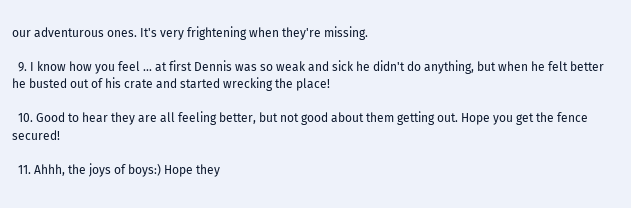our adventurous ones. It's very frightening when they're missing.

  9. I know how you feel ... at first Dennis was so weak and sick he didn't do anything, but when he felt better he busted out of his crate and started wrecking the place!

  10. Good to hear they are all feeling better, but not good about them getting out. Hope you get the fence secured!

  11. Ahhh, the joys of boys:) Hope they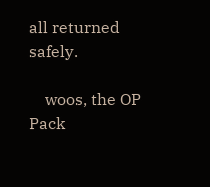all returned safely.

    woos, the OP Pack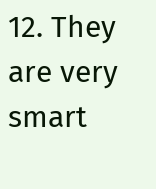12. They are very smart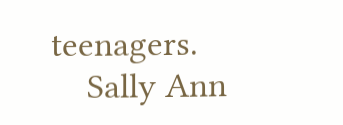teenagers.
    Sally Ann